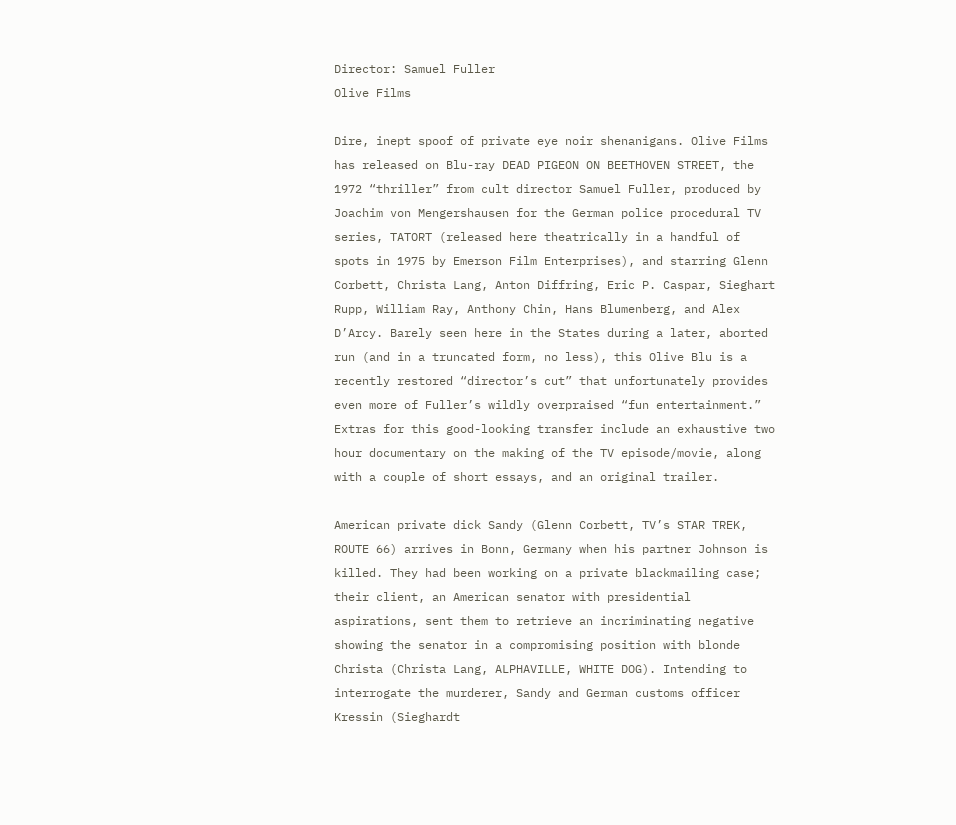Director: Samuel Fuller
Olive Films

Dire, inept spoof of private eye noir shenanigans. Olive Films has released on Blu-ray DEAD PIGEON ON BEETHOVEN STREET, the 1972 “thriller” from cult director Samuel Fuller, produced by Joachim von Mengershausen for the German police procedural TV series, TATORT (released here theatrically in a handful of spots in 1975 by Emerson Film Enterprises), and starring Glenn Corbett, Christa Lang, Anton Diffring, Eric P. Caspar, Sieghart Rupp, William Ray, Anthony Chin, Hans Blumenberg, and Alex D’Arcy. Barely seen here in the States during a later, aborted run (and in a truncated form, no less), this Olive Blu is a recently restored “director’s cut” that unfortunately provides even more of Fuller’s wildly overpraised “fun entertainment.” Extras for this good-looking transfer include an exhaustive two hour documentary on the making of the TV episode/movie, along with a couple of short essays, and an original trailer.

American private dick Sandy (Glenn Corbett, TV’s STAR TREK, ROUTE 66) arrives in Bonn, Germany when his partner Johnson is killed. They had been working on a private blackmailing case; their client, an American senator with presidential aspirations, sent them to retrieve an incriminating negative showing the senator in a compromising position with blonde Christa (Christa Lang, ALPHAVILLE, WHITE DOG). Intending to interrogate the murderer, Sandy and German customs officer Kressin (Sieghardt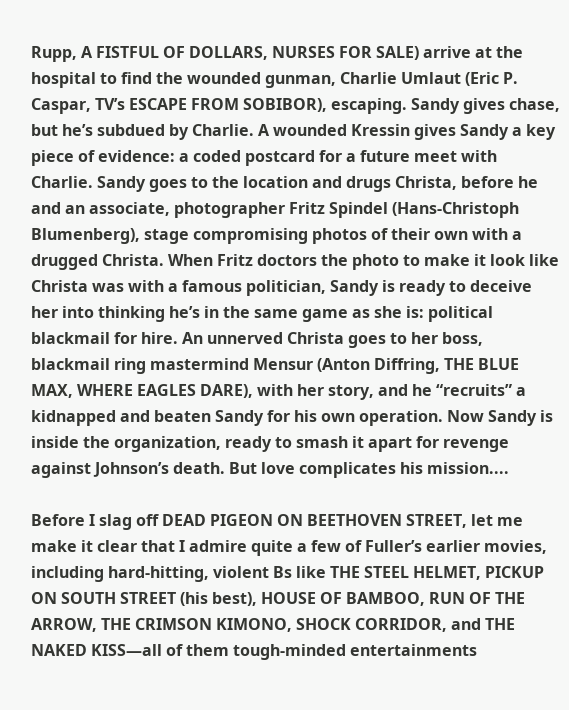Rupp, A FISTFUL OF DOLLARS, NURSES FOR SALE) arrive at the hospital to find the wounded gunman, Charlie Umlaut (Eric P. Caspar, TV’s ESCAPE FROM SOBIBOR), escaping. Sandy gives chase, but he’s subdued by Charlie. A wounded Kressin gives Sandy a key piece of evidence: a coded postcard for a future meet with Charlie. Sandy goes to the location and drugs Christa, before he and an associate, photographer Fritz Spindel (Hans-Christoph Blumenberg), stage compromising photos of their own with a drugged Christa. When Fritz doctors the photo to make it look like Christa was with a famous politician, Sandy is ready to deceive her into thinking he’s in the same game as she is: political blackmail for hire. An unnerved Christa goes to her boss, blackmail ring mastermind Mensur (Anton Diffring, THE BLUE MAX, WHERE EAGLES DARE), with her story, and he “recruits” a kidnapped and beaten Sandy for his own operation. Now Sandy is inside the organization, ready to smash it apart for revenge against Johnson’s death. But love complicates his mission....

Before I slag off DEAD PIGEON ON BEETHOVEN STREET, let me make it clear that I admire quite a few of Fuller’s earlier movies, including hard-hitting, violent Bs like THE STEEL HELMET, PICKUP ON SOUTH STREET (his best), HOUSE OF BAMBOO, RUN OF THE ARROW, THE CRIMSON KIMONO, SHOCK CORRIDOR, and THE NAKED KISS—all of them tough-minded entertainments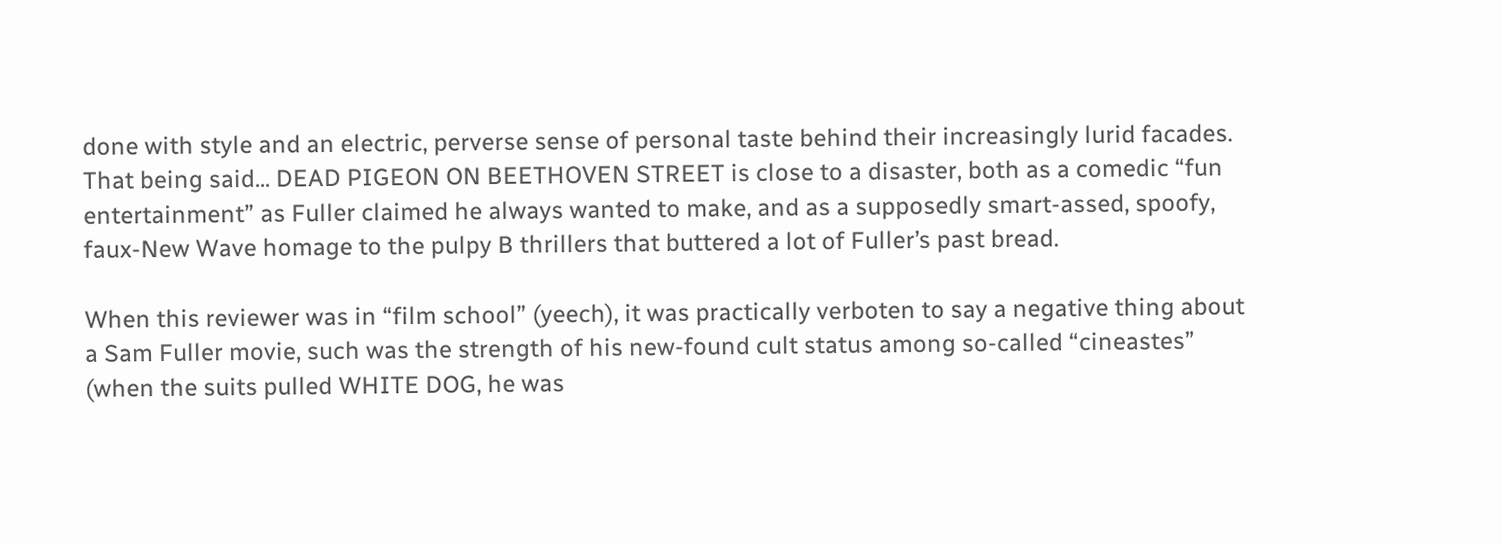done with style and an electric, perverse sense of personal taste behind their increasingly lurid facades. That being said... DEAD PIGEON ON BEETHOVEN STREET is close to a disaster, both as a comedic “fun entertainment” as Fuller claimed he always wanted to make, and as a supposedly smart-assed, spoofy, faux-New Wave homage to the pulpy B thrillers that buttered a lot of Fuller’s past bread.

When this reviewer was in “film school” (yeech), it was practically verboten to say a negative thing about a Sam Fuller movie, such was the strength of his new-found cult status among so-called “cineastes” (when the suits pulled WHITE DOG, he was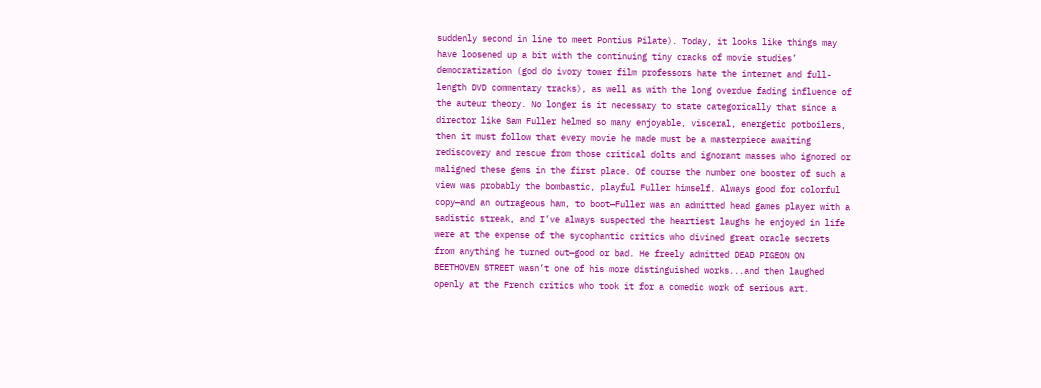suddenly second in line to meet Pontius Pilate). Today, it looks like things may have loosened up a bit with the continuing tiny cracks of movie studies’ democratization (god do ivory tower film professors hate the internet and full-length DVD commentary tracks), as well as with the long overdue fading influence of the auteur theory. No longer is it necessary to state categorically that since a director like Sam Fuller helmed so many enjoyable, visceral, energetic potboilers, then it must follow that every movie he made must be a masterpiece awaiting rediscovery and rescue from those critical dolts and ignorant masses who ignored or maligned these gems in the first place. Of course the number one booster of such a view was probably the bombastic, playful Fuller himself. Always good for colorful copy—and an outrageous ham, to boot—Fuller was an admitted head games player with a sadistic streak, and I’ve always suspected the heartiest laughs he enjoyed in life were at the expense of the sycophantic critics who divined great oracle secrets from anything he turned out—good or bad. He freely admitted DEAD PIGEON ON BEETHOVEN STREET wasn’t one of his more distinguished works...and then laughed openly at the French critics who took it for a comedic work of serious art.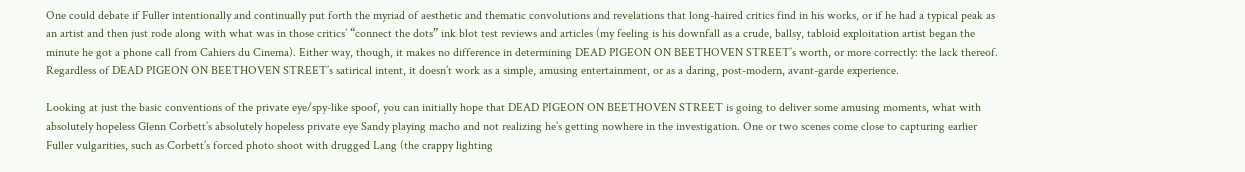One could debate if Fuller intentionally and continually put forth the myriad of aesthetic and thematic convolutions and revelations that long-haired critics find in his works, or if he had a typical peak as an artist and then just rode along with what was in those critics’ “connect the dots” ink blot test reviews and articles (my feeling is his downfall as a crude, ballsy, tabloid exploitation artist began the minute he got a phone call from Cahiers du Cinema). Either way, though, it makes no difference in determining DEAD PIGEON ON BEETHOVEN STREET’s worth, or more correctly: the lack thereof. Regardless of DEAD PIGEON ON BEETHOVEN STREET’s satirical intent, it doesn’t work as a simple, amusing entertainment, or as a daring, post-modern, avant-garde experience.

Looking at just the basic conventions of the private eye/spy-like spoof, you can initially hope that DEAD PIGEON ON BEETHOVEN STREET is going to deliver some amusing moments, what with absolutely hopeless Glenn Corbett’s absolutely hopeless private eye Sandy playing macho and not realizing he’s getting nowhere in the investigation. One or two scenes come close to capturing earlier Fuller vulgarities, such as Corbett’s forced photo shoot with drugged Lang (the crappy lighting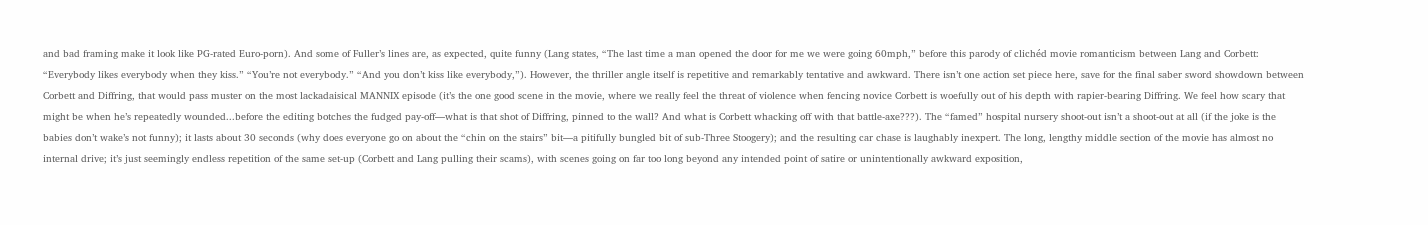and bad framing make it look like PG-rated Euro-porn). And some of Fuller’s lines are, as expected, quite funny (Lang states, “The last time a man opened the door for me we were going 60mph,” before this parody of clichéd movie romanticism between Lang and Corbett: “Everybody likes everybody when they kiss.” “You’re not everybody.” “And you don’t kiss like everybody,”). However, the thriller angle itself is repetitive and remarkably tentative and awkward. There isn’t one action set piece here, save for the final saber sword showdown between Corbett and Diffring, that would pass muster on the most lackadaisical MANNIX episode (it’s the one good scene in the movie, where we really feel the threat of violence when fencing novice Corbett is woefully out of his depth with rapier-bearing Diffring. We feel how scary that might be when he’s repeatedly wounded...before the editing botches the fudged pay-off—what is that shot of Diffring, pinned to the wall? And what is Corbett whacking off with that battle-axe???). The “famed” hospital nursery shoot-out isn’t a shoot-out at all (if the joke is the babies don’t wake’s not funny); it lasts about 30 seconds (why does everyone go on about the “chin on the stairs” bit—a pitifully bungled bit of sub-Three Stoogery); and the resulting car chase is laughably inexpert. The long, lengthy middle section of the movie has almost no internal drive; it’s just seemingly endless repetition of the same set-up (Corbett and Lang pulling their scams), with scenes going on far too long beyond any intended point of satire or unintentionally awkward exposition,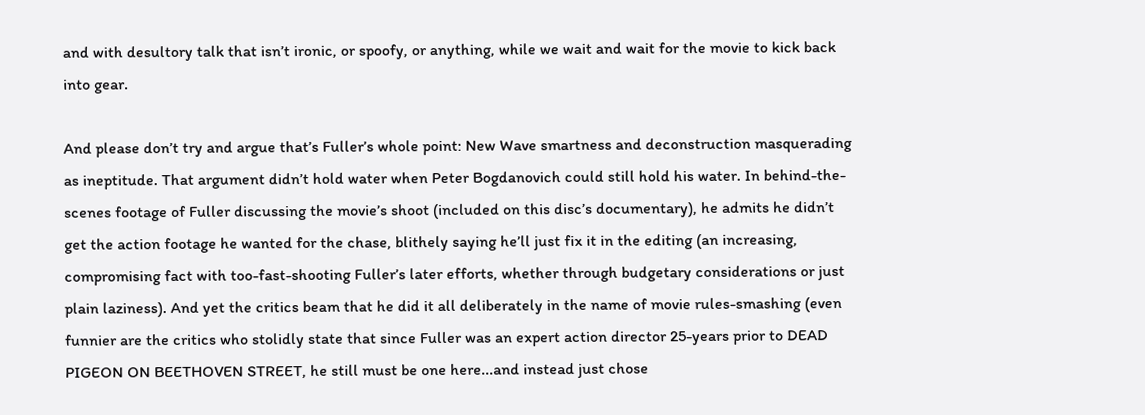and with desultory talk that isn’t ironic, or spoofy, or anything, while we wait and wait for the movie to kick back into gear.

And please don’t try and argue that’s Fuller’s whole point: New Wave smartness and deconstruction masquerading as ineptitude. That argument didn’t hold water when Peter Bogdanovich could still hold his water. In behind-the-scenes footage of Fuller discussing the movie’s shoot (included on this disc’s documentary), he admits he didn’t get the action footage he wanted for the chase, blithely saying he’ll just fix it in the editing (an increasing, compromising fact with too-fast-shooting Fuller’s later efforts, whether through budgetary considerations or just plain laziness). And yet the critics beam that he did it all deliberately in the name of movie rules-smashing (even funnier are the critics who stolidly state that since Fuller was an expert action director 25-years prior to DEAD PIGEON ON BEETHOVEN STREET, he still must be one here...and instead just chose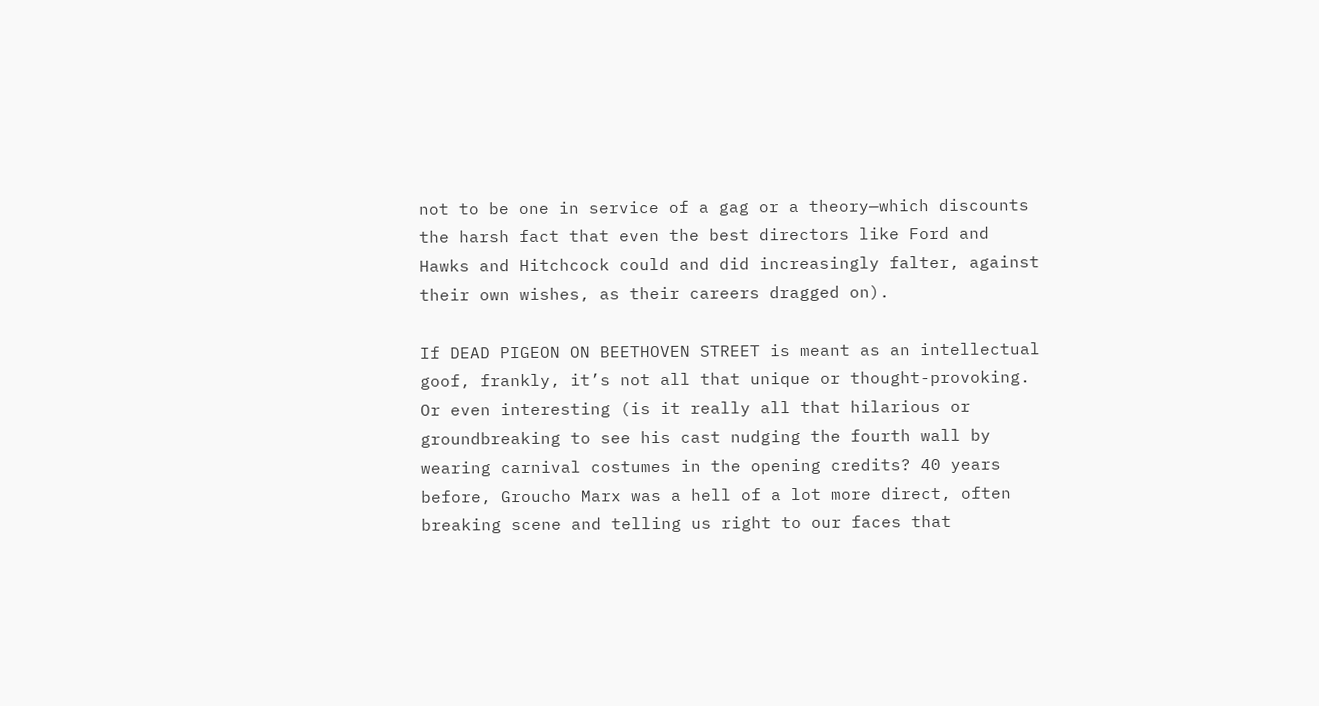not to be one in service of a gag or a theory—which discounts the harsh fact that even the best directors like Ford and Hawks and Hitchcock could and did increasingly falter, against their own wishes, as their careers dragged on).

If DEAD PIGEON ON BEETHOVEN STREET is meant as an intellectual goof, frankly, it’s not all that unique or thought-provoking. Or even interesting (is it really all that hilarious or groundbreaking to see his cast nudging the fourth wall by wearing carnival costumes in the opening credits? 40 years before, Groucho Marx was a hell of a lot more direct, often breaking scene and telling us right to our faces that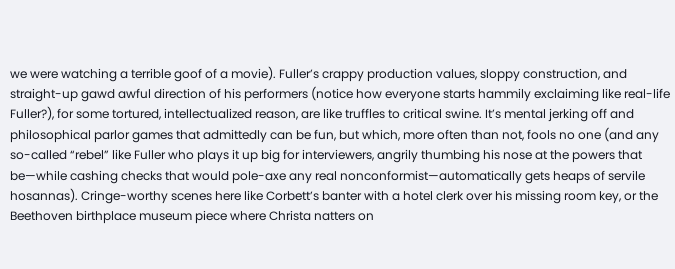we were watching a terrible goof of a movie). Fuller’s crappy production values, sloppy construction, and straight-up gawd awful direction of his performers (notice how everyone starts hammily exclaiming like real-life Fuller?), for some tortured, intellectualized reason, are like truffles to critical swine. It’s mental jerking off and philosophical parlor games that admittedly can be fun, but which, more often than not, fools no one (and any so-called “rebel” like Fuller who plays it up big for interviewers, angrily thumbing his nose at the powers that be—while cashing checks that would pole-axe any real nonconformist—automatically gets heaps of servile hosannas). Cringe-worthy scenes here like Corbett’s banter with a hotel clerk over his missing room key, or the Beethoven birthplace museum piece where Christa natters on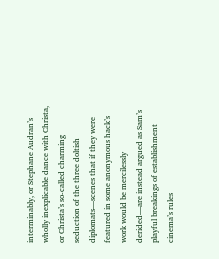interminably, or Stephane Audran’s wholly inexplicable dance with Christa, or Christa’s so-called charming seduction of the three doltish diplomats—scenes that if they were featured in some anonymous hack’s work would be mercilessly derided—are instead argued as Sam’s playful breakings of establishment cinema’s rules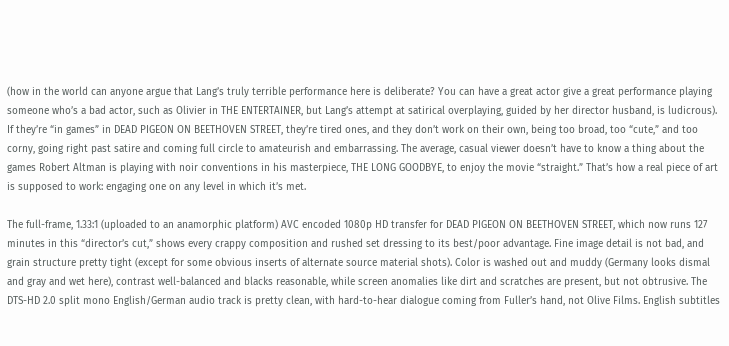(how in the world can anyone argue that Lang’s truly terrible performance here is deliberate? You can have a great actor give a great performance playing someone who’s a bad actor, such as Olivier in THE ENTERTAINER, but Lang’s attempt at satirical overplaying, guided by her director husband, is ludicrous). If they’re “in games” in DEAD PIGEON ON BEETHOVEN STREET, they’re tired ones, and they don’t work on their own, being too broad, too “cute,” and too corny, going right past satire and coming full circle to amateurish and embarrassing. The average, casual viewer doesn’t have to know a thing about the games Robert Altman is playing with noir conventions in his masterpiece, THE LONG GOODBYE, to enjoy the movie “straight.” That’s how a real piece of art is supposed to work: engaging one on any level in which it’s met.

The full-frame, 1.33:1 (uploaded to an anamorphic platform) AVC encoded 1080p HD transfer for DEAD PIGEON ON BEETHOVEN STREET, which now runs 127 minutes in this “director’s cut,” shows every crappy composition and rushed set dressing to its best/poor advantage. Fine image detail is not bad, and grain structure pretty tight (except for some obvious inserts of alternate source material shots). Color is washed out and muddy (Germany looks dismal and gray and wet here), contrast well-balanced and blacks reasonable, while screen anomalies like dirt and scratches are present, but not obtrusive. The DTS-HD 2.0 split mono English/German audio track is pretty clean, with hard-to-hear dialogue coming from Fuller’s hand, not Olive Films. English subtitles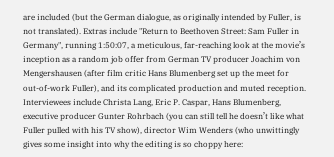are included (but the German dialogue, as originally intended by Fuller, is not translated). Extras include "Return to Beethoven Street: Sam Fuller in Germany", running 1:50:07, a meticulous, far-reaching look at the movie’s inception as a random job offer from German TV producer Joachim von Mengershausen (after film critic Hans Blumenberg set up the meet for out-of-work Fuller), and its complicated production and muted reception. Interviewees include Christa Lang, Eric P. Caspar, Hans Blumenberg, executive producer Gunter Rohrbach (you can still tell he doesn’t like what Fuller pulled with his TV show), director Wim Wenders (who unwittingly gives some insight into why the editing is so choppy here: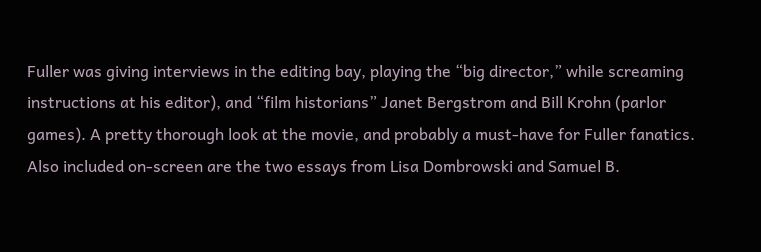Fuller was giving interviews in the editing bay, playing the “big director,” while screaming instructions at his editor), and “film historians” Janet Bergstrom and Bill Krohn (parlor games). A pretty thorough look at the movie, and probably a must-have for Fuller fanatics. Also included on-screen are the two essays from Lisa Dombrowski and Samuel B.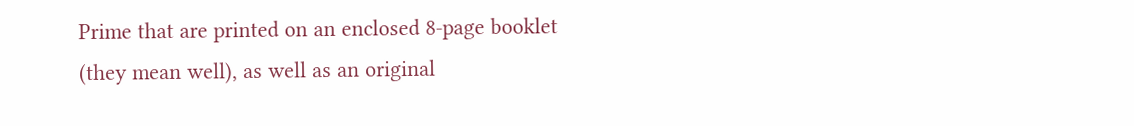Prime that are printed on an enclosed 8-page booklet (they mean well), as well as an original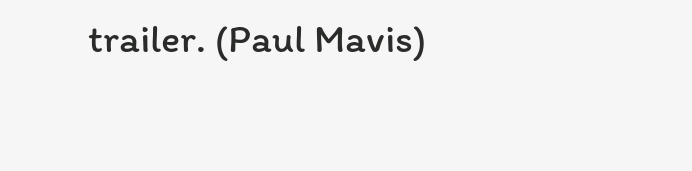trailer. (Paul Mavis)